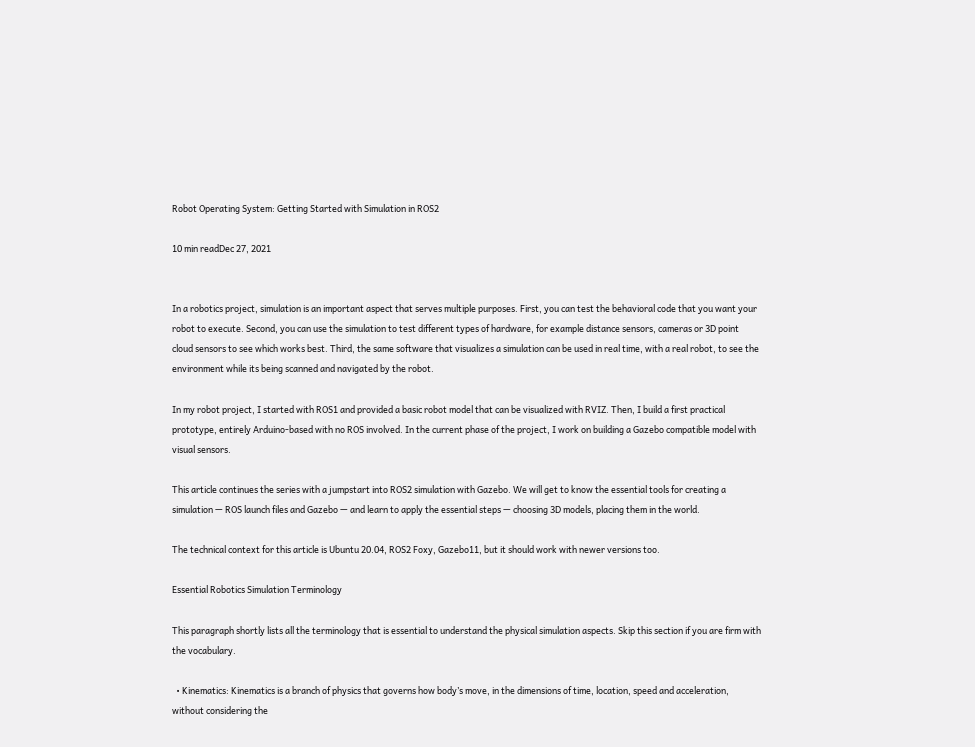Robot Operating System: Getting Started with Simulation in ROS2

10 min readDec 27, 2021


In a robotics project, simulation is an important aspect that serves multiple purposes. First, you can test the behavioral code that you want your robot to execute. Second, you can use the simulation to test different types of hardware, for example distance sensors, cameras or 3D point cloud sensors to see which works best. Third, the same software that visualizes a simulation can be used in real time, with a real robot, to see the environment while its being scanned and navigated by the robot.

In my robot project, I started with ROS1 and provided a basic robot model that can be visualized with RVIZ. Then, I build a first practical prototype, entirely Arduino-based with no ROS involved. In the current phase of the project, I work on building a Gazebo compatible model with visual sensors.

This article continues the series with a jumpstart into ROS2 simulation with Gazebo. We will get to know the essential tools for creating a simulation — ROS launch files and Gazebo — and learn to apply the essential steps — choosing 3D models, placing them in the world.

The technical context for this article is Ubuntu 20.04, ROS2 Foxy, Gazebo11, but it should work with newer versions too.

Essential Robotics Simulation Terminology

This paragraph shortly lists all the terminology that is essential to understand the physical simulation aspects. Skip this section if you are firm with the vocabulary.

  • Kinematics: Kinematics is a branch of physics that governs how body’s move, in the dimensions of time, location, speed and acceleration, without considering the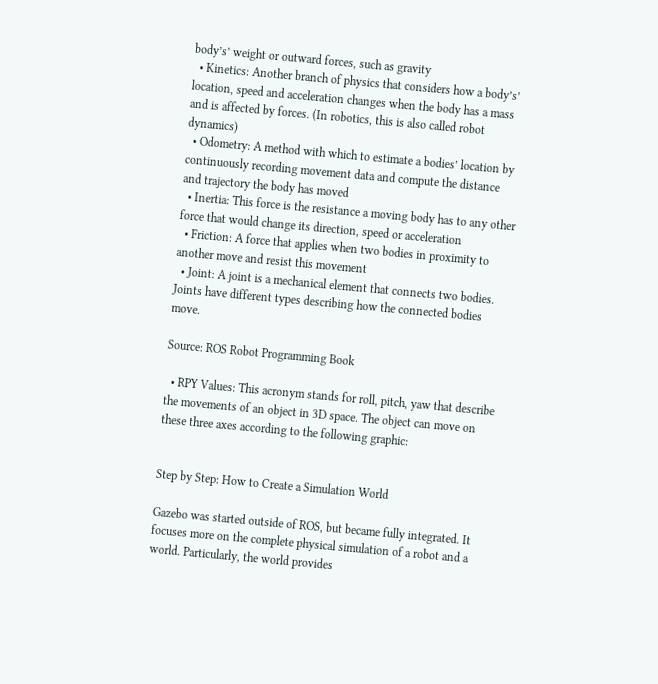body’s’ weight or outward forces, such as gravity
  • Kinetics: Another branch of physics that considers how a body’s’ location, speed and acceleration changes when the body has a mass and is affected by forces. (In robotics, this is also called robot dynamics)
  • Odometry: A method with which to estimate a bodies’ location by continuously recording movement data and compute the distance and trajectory the body has moved
  • Inertia: This force is the resistance a moving body has to any other force that would change its direction, speed or acceleration
  • Friction: A force that applies when two bodies in proximity to another move and resist this movement
  • Joint: A joint is a mechanical element that connects two bodies. Joints have different types describing how the connected bodies move.

Source: ROS Robot Programming Book

  • RPY Values: This acronym stands for roll, pitch, yaw that describe the movements of an object in 3D space. The object can move on these three axes according to the following graphic:


Step by Step: How to Create a Simulation World

Gazebo was started outside of ROS, but became fully integrated. It focuses more on the complete physical simulation of a robot and a world. Particularly, the world provides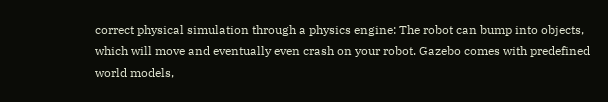correct physical simulation through a physics engine: The robot can bump into objects, which will move and eventually even crash on your robot. Gazebo comes with predefined world models,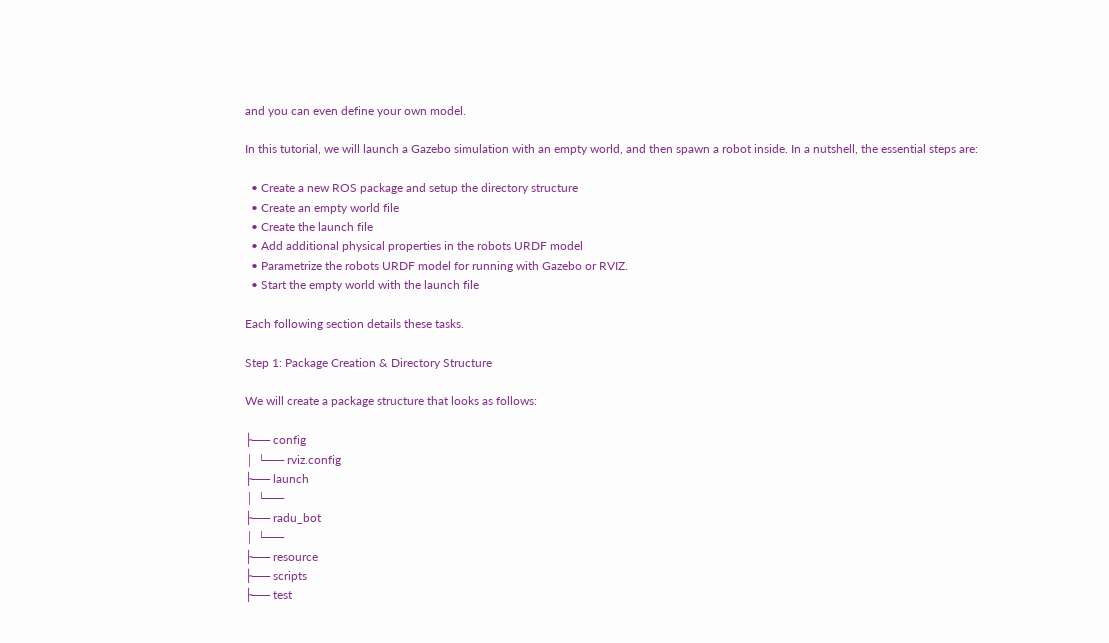and you can even define your own model.

In this tutorial, we will launch a Gazebo simulation with an empty world, and then spawn a robot inside. In a nutshell, the essential steps are:

  • Create a new ROS package and setup the directory structure
  • Create an empty world file
  • Create the launch file
  • Add additional physical properties in the robots URDF model
  • Parametrize the robots URDF model for running with Gazebo or RVIZ.
  • Start the empty world with the launch file

Each following section details these tasks.

Step 1: Package Creation & Directory Structure

We will create a package structure that looks as follows:

├── config
│ └── rviz.config
├── launch
│ └──
├── radu_bot
│ └──
├── resource
├── scripts
├── test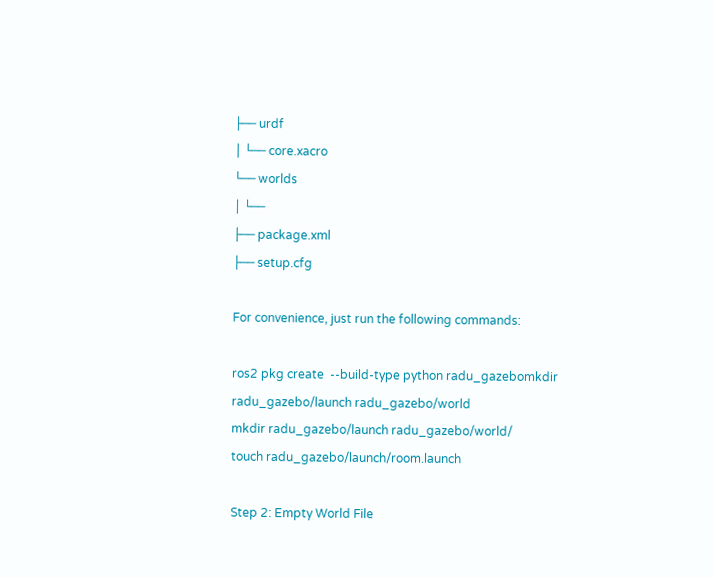├── urdf
│ └── core.xacro
└── worlds
│ └──
├── package.xml
├── setup.cfg

For convenience, just run the following commands:

ros2 pkg create  --build-type python radu_gazebomkdir radu_gazebo/launch radu_gazebo/world
mkdir radu_gazebo/launch radu_gazebo/world/
touch radu_gazebo/launch/room.launch

Step 2: Empty World File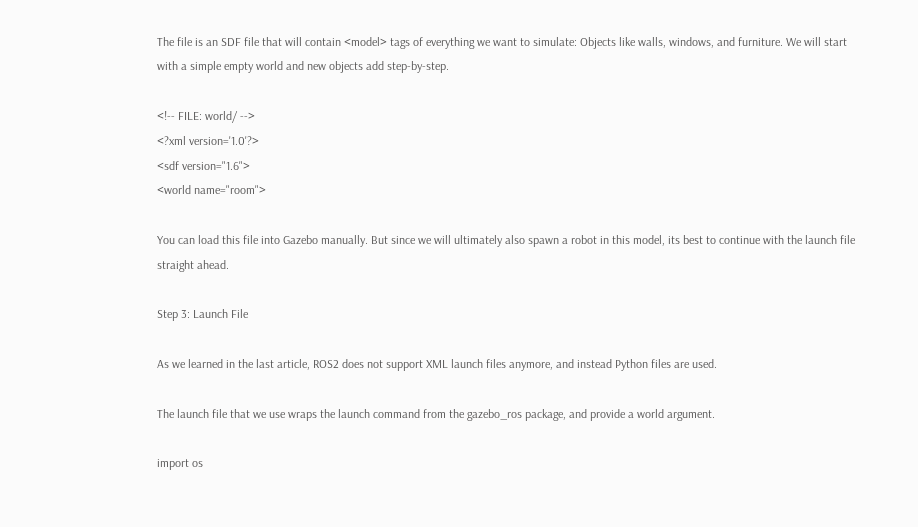The file is an SDF file that will contain <model> tags of everything we want to simulate: Objects like walls, windows, and furniture. We will start with a simple empty world and new objects add step-by-step.

<!-- FILE: world/ -->
<?xml version='1.0'?>
<sdf version="1.6">
<world name="room">

You can load this file into Gazebo manually. But since we will ultimately also spawn a robot in this model, its best to continue with the launch file straight ahead.

Step 3: Launch File

As we learned in the last article, ROS2 does not support XML launch files anymore, and instead Python files are used.

The launch file that we use wraps the launch command from the gazebo_ros package, and provide a world argument.

import os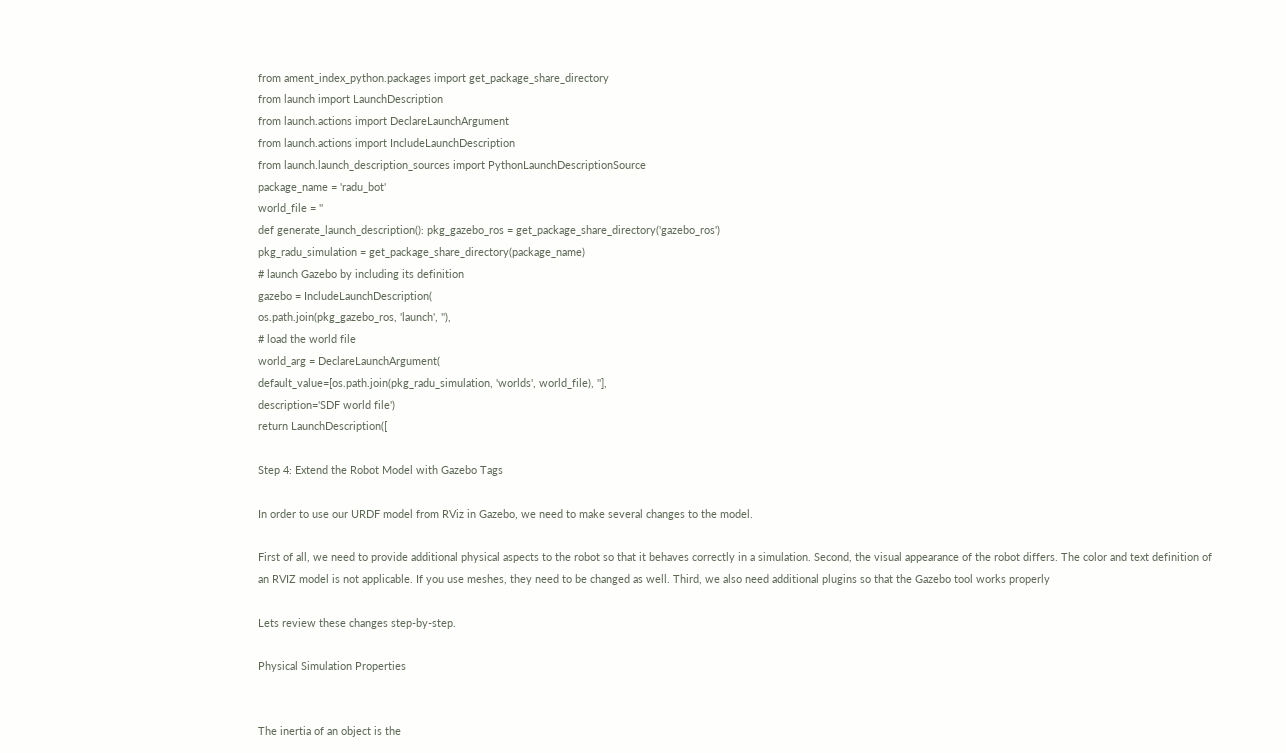from ament_index_python.packages import get_package_share_directory
from launch import LaunchDescription
from launch.actions import DeclareLaunchArgument
from launch.actions import IncludeLaunchDescription
from launch.launch_description_sources import PythonLaunchDescriptionSource
package_name = 'radu_bot'
world_file = ''
def generate_launch_description(): pkg_gazebo_ros = get_package_share_directory('gazebo_ros')
pkg_radu_simulation = get_package_share_directory(package_name)
# launch Gazebo by including its definition
gazebo = IncludeLaunchDescription(
os.path.join(pkg_gazebo_ros, 'launch', ''),
# load the world file
world_arg = DeclareLaunchArgument(
default_value=[os.path.join(pkg_radu_simulation, 'worlds', world_file), ''],
description='SDF world file')
return LaunchDescription([

Step 4: Extend the Robot Model with Gazebo Tags

In order to use our URDF model from RViz in Gazebo, we need to make several changes to the model.

First of all, we need to provide additional physical aspects to the robot so that it behaves correctly in a simulation. Second, the visual appearance of the robot differs. The color and text definition of an RVIZ model is not applicable. If you use meshes, they need to be changed as well. Third, we also need additional plugins so that the Gazebo tool works properly

Lets review these changes step-by-step.

Physical Simulation Properties


The inertia of an object is the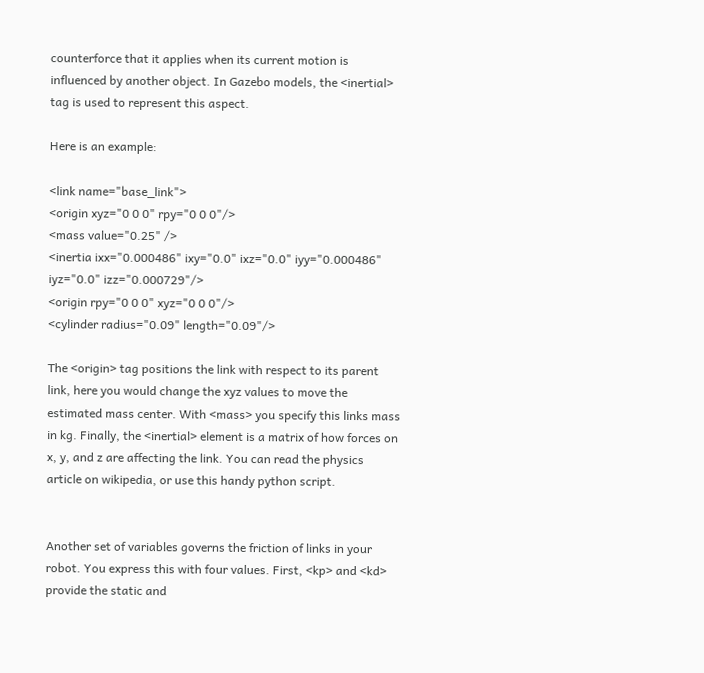counterforce that it applies when its current motion is influenced by another object. In Gazebo models, the <inertial> tag is used to represent this aspect.

Here is an example:

<link name="base_link">
<origin xyz="0 0 0" rpy="0 0 0"/>
<mass value="0.25" />
<inertia ixx="0.000486" ixy="0.0" ixz="0.0" iyy="0.000486" iyz="0.0" izz="0.000729"/>
<origin rpy="0 0 0" xyz="0 0 0"/>
<cylinder radius="0.09" length="0.09"/>

The <origin> tag positions the link with respect to its parent link, here you would change the xyz values to move the estimated mass center. With <mass> you specify this links mass in kg. Finally, the <inertial> element is a matrix of how forces on x, y, and z are affecting the link. You can read the physics article on wikipedia, or use this handy python script.


Another set of variables governs the friction of links in your robot. You express this with four values. First, <kp> and <kd> provide the static and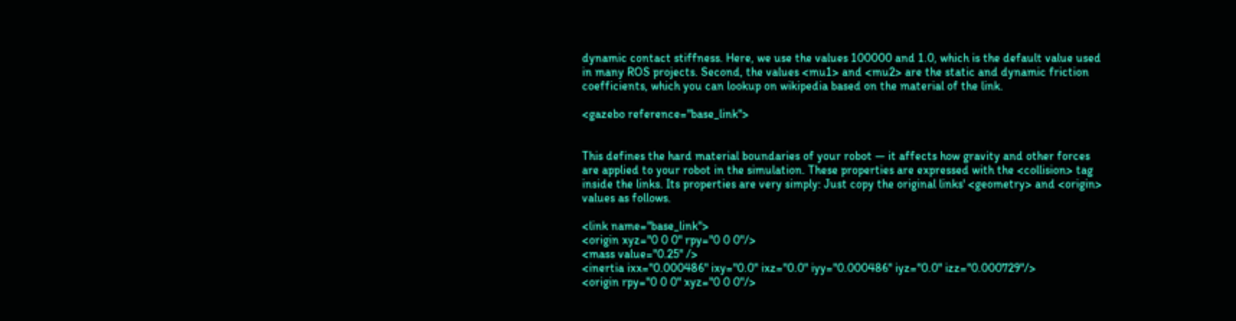dynamic contact stiffness. Here, we use the values 100000 and 1.0, which is the default value used in many ROS projects. Second, the values <mu1> and <mu2> are the static and dynamic friction coefficients, which you can lookup on wikipedia based on the material of the link.

<gazebo reference="base_link">


This defines the hard material boundaries of your robot — it affects how gravity and other forces are applied to your robot in the simulation. These properties are expressed with the <collision> tag inside the links. Its properties are very simply: Just copy the original links' <geometry> and <origin> values as follows.

<link name="base_link">
<origin xyz="0 0 0" rpy="0 0 0"/>
<mass value="0.25" />
<inertia ixx="0.000486" ixy="0.0" ixz="0.0" iyy="0.000486" iyz="0.0" izz="0.000729"/>
<origin rpy="0 0 0" xyz="0 0 0"/>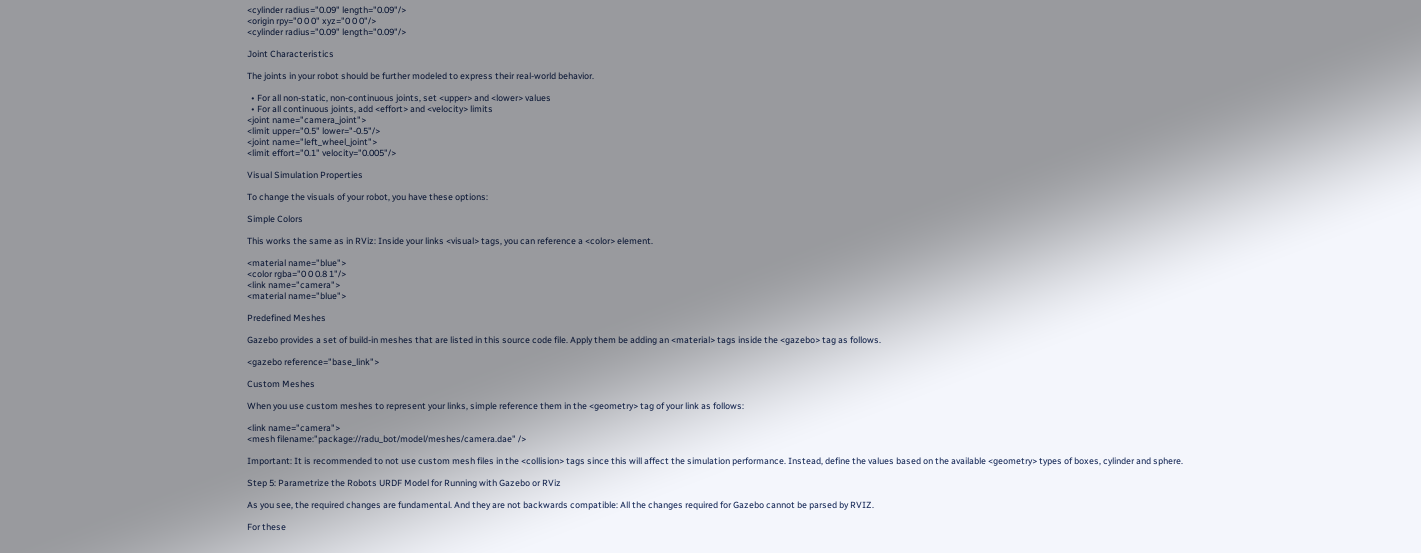<cylinder radius="0.09" length="0.09"/>
<origin rpy="0 0 0" xyz="0 0 0"/>
<cylinder radius="0.09" length="0.09"/>

Joint Characteristics

The joints in your robot should be further modeled to express their real-world behavior.

  • For all non-static, non-continuous joints, set <upper> and <lower> values
  • For all continuous joints, add <effort> and <velocity> limits
<joint name="camera_joint">
<limit upper="0.5" lower="-0.5"/>
<joint name="left_wheel_joint">
<limit effort="0.1" velocity="0.005"/>

Visual Simulation Properties

To change the visuals of your robot, you have these options:

Simple Colors

This works the same as in RViz: Inside your links <visual> tags, you can reference a <color> element.

<material name="blue">
<color rgba="0 0 0.8 1"/>
<link name="camera">
<material name="blue">

Predefined Meshes

Gazebo provides a set of build-in meshes that are listed in this source code file. Apply them be adding an <material> tags inside the <gazebo> tag as follows.

<gazebo reference="base_link">

Custom Meshes

When you use custom meshes to represent your links, simple reference them in the <geometry> tag of your link as follows:

<link name="camera">
<mesh filename:"package://radu_bot/model/meshes/camera.dae" />

Important: It is recommended to not use custom mesh files in the <collision> tags since this will affect the simulation performance. Instead, define the values based on the available <geometry> types of boxes, cylinder and sphere.

Step 5: Parametrize the Robots URDF Model for Running with Gazebo or RViz

As you see, the required changes are fundamental. And they are not backwards compatible: All the changes required for Gazebo cannot be parsed by RVIZ.

For these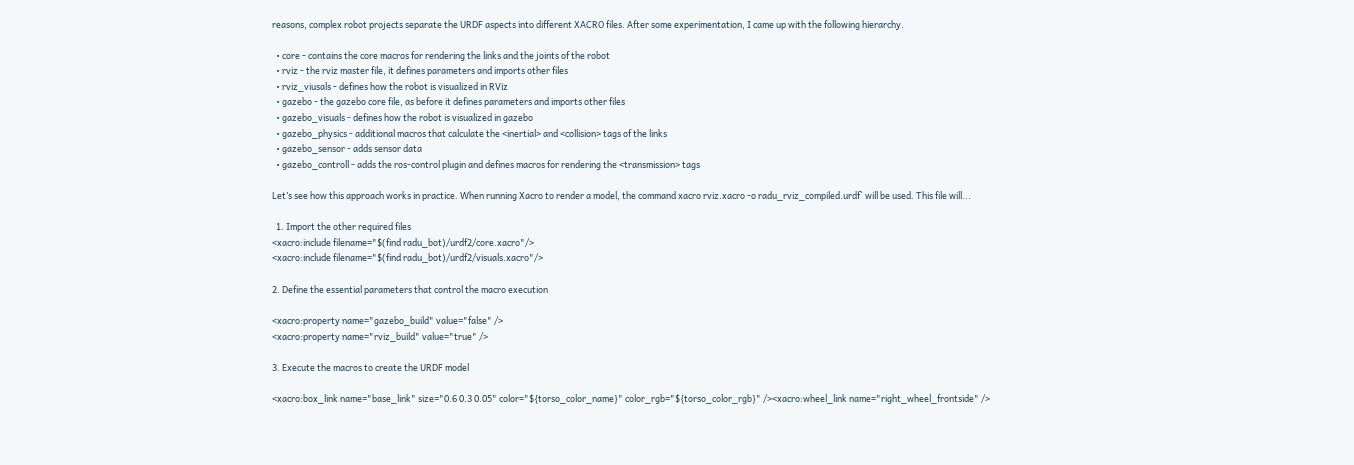reasons, complex robot projects separate the URDF aspects into different XACRO files. After some experimentation, I came up with the following hierarchy.

  • core - contains the core macros for rendering the links and the joints of the robot
  • rviz - the rviz master file, it defines parameters and imports other files
  • rviz_viusals - defines how the robot is visualized in RViz
  • gazebo - the gazebo core file, as before it defines parameters and imports other files
  • gazebo_visuals - defines how the robot is visualized in gazebo
  • gazebo_physics - additional macros that calculate the <inertial> and <collision> tags of the links
  • gazebo_sensor - adds sensor data
  • gazebo_controll - adds the ros-control plugin and defines macros for rendering the <transmission> tags

Let’s see how this approach works in practice. When running Xacro to render a model, the command xacro rviz.xacro -o radu_rviz_compiled.urdf` will be used. This file will...

  1. Import the other required files
<xacro:include filename="$(find radu_bot)/urdf2/core.xacro"/>
<xacro:include filename="$(find radu_bot)/urdf2/visuals.xacro"/>

2. Define the essential parameters that control the macro execution

<xacro:property name="gazebo_build" value="false" />
<xacro:property name="rviz_build" value="true" />

3. Execute the macros to create the URDF model

<xacro:box_link name="base_link" size="0.6 0.3 0.05" color="${torso_color_name}" color_rgb="${torso_color_rgb}" /><xacro:wheel_link name="right_wheel_frontside" />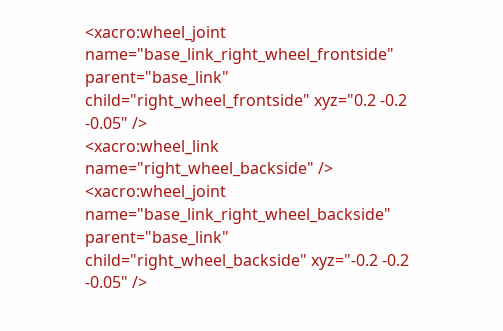<xacro:wheel_joint name="base_link_right_wheel_frontside" parent="base_link" child="right_wheel_frontside" xyz="0.2 -0.2 -0.05" />
<xacro:wheel_link name="right_wheel_backside" />
<xacro:wheel_joint name="base_link_right_wheel_backside" parent="base_link" child="right_wheel_backside" xyz="-0.2 -0.2 -0.05" />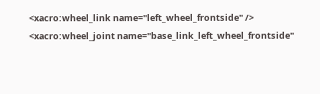<xacro:wheel_link name="left_wheel_frontside" />
<xacro:wheel_joint name="base_link_left_wheel_frontside"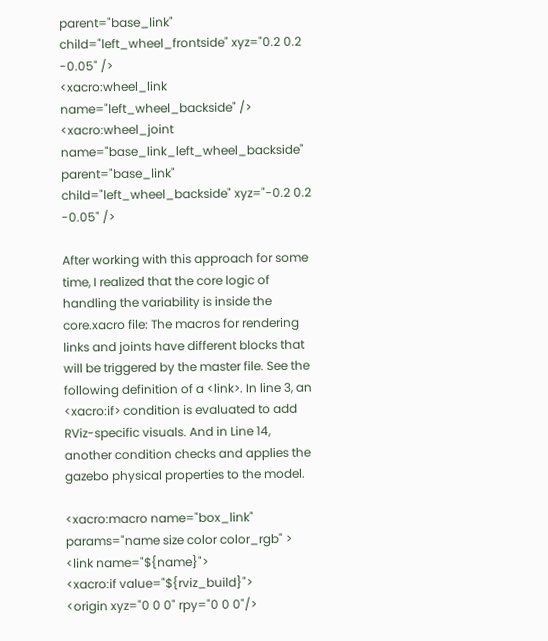parent="base_link" child="left_wheel_frontside" xyz="0.2 0.2 -0.05" />
<xacro:wheel_link name="left_wheel_backside" />
<xacro:wheel_joint name="base_link_left_wheel_backside" parent="base_link" child="left_wheel_backside" xyz="-0.2 0.2 -0.05" />

After working with this approach for some time, I realized that the core logic of handling the variability is inside the core.xacro file: The macros for rendering links and joints have different blocks that will be triggered by the master file. See the following definition of a <link>. In line 3, an <xacro:if> condition is evaluated to add RViz-specific visuals. And in Line 14, another condition checks and applies the gazebo physical properties to the model.

<xacro:macro name="box_link" params="name size color color_rgb" >
<link name="${name}">
<xacro:if value="${rviz_build}">
<origin xyz="0 0 0" rpy="0 0 0"/>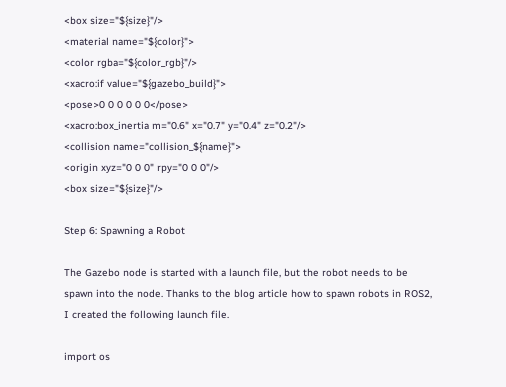<box size="${size}"/>
<material name="${color}">
<color rgba="${color_rgb}"/>
<xacro:if value="${gazebo_build}">
<pose>0 0 0 0 0 0</pose>
<xacro:box_inertia m="0.6" x="0.7" y="0.4" z="0.2"/>
<collision name="collision_${name}">
<origin xyz="0 0 0" rpy="0 0 0"/>
<box size="${size}"/>

Step 6: Spawning a Robot

The Gazebo node is started with a launch file, but the robot needs to be spawn into the node. Thanks to the blog article how to spawn robots in ROS2, I created the following launch file.

import os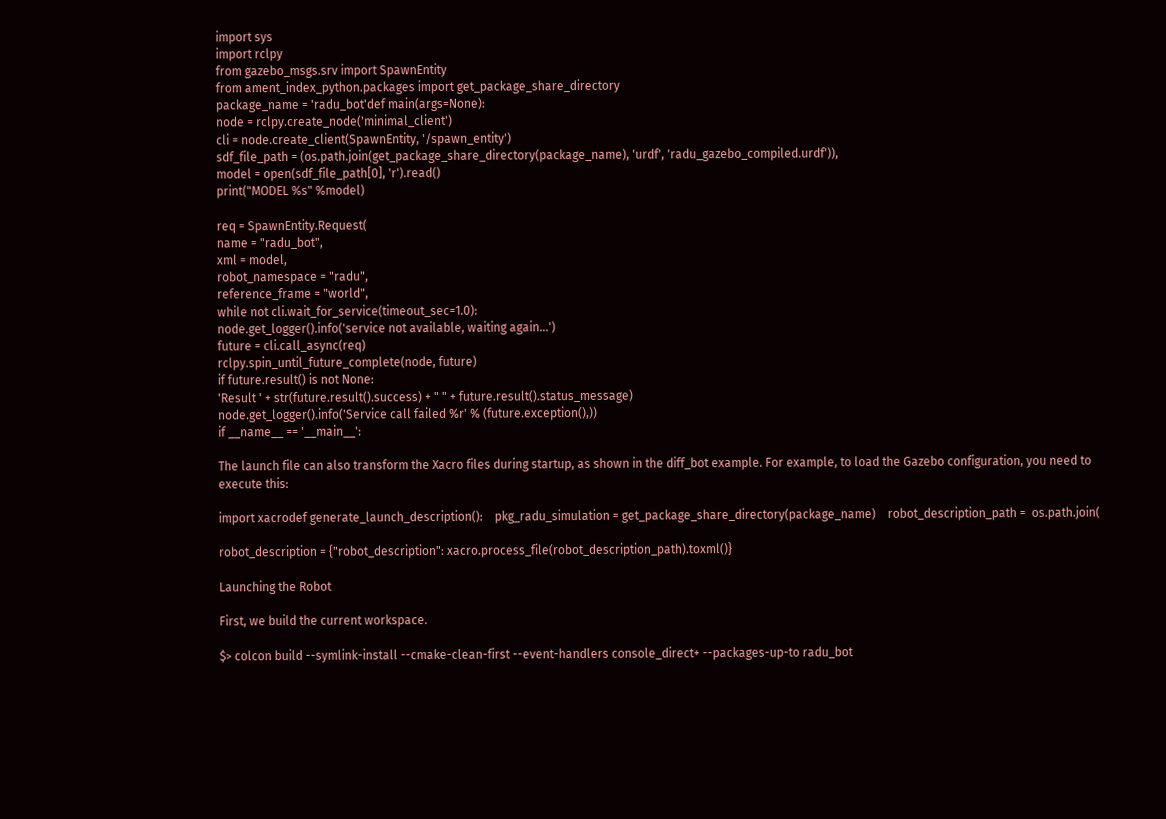import sys
import rclpy
from gazebo_msgs.srv import SpawnEntity
from ament_index_python.packages import get_package_share_directory
package_name = 'radu_bot'def main(args=None):
node = rclpy.create_node('minimal_client')
cli = node.create_client(SpawnEntity, '/spawn_entity')
sdf_file_path = (os.path.join(get_package_share_directory(package_name), 'urdf', 'radu_gazebo_compiled.urdf')),
model = open(sdf_file_path[0], 'r').read()
print("MODEL %s" %model)

req = SpawnEntity.Request(
name = "radu_bot",
xml = model,
robot_namespace = "radu",
reference_frame = "world",
while not cli.wait_for_service(timeout_sec=1.0):
node.get_logger().info('service not available, waiting again...')
future = cli.call_async(req)
rclpy.spin_until_future_complete(node, future)
if future.result() is not None:
'Result ' + str(future.result().success) + " " + future.result().status_message)
node.get_logger().info('Service call failed %r' % (future.exception(),))
if __name__ == '__main__':

The launch file can also transform the Xacro files during startup, as shown in the diff_bot example. For example, to load the Gazebo configuration, you need to execute this:

import xacrodef generate_launch_description():    pkg_radu_simulation = get_package_share_directory(package_name)    robot_description_path =  os.path.join(

robot_description = {"robot_description": xacro.process_file(robot_description_path).toxml()}

Launching the Robot

First, we build the current workspace.

$> colcon build --symlink-install --cmake-clean-first --event-handlers console_direct+ --packages-up-to radu_bot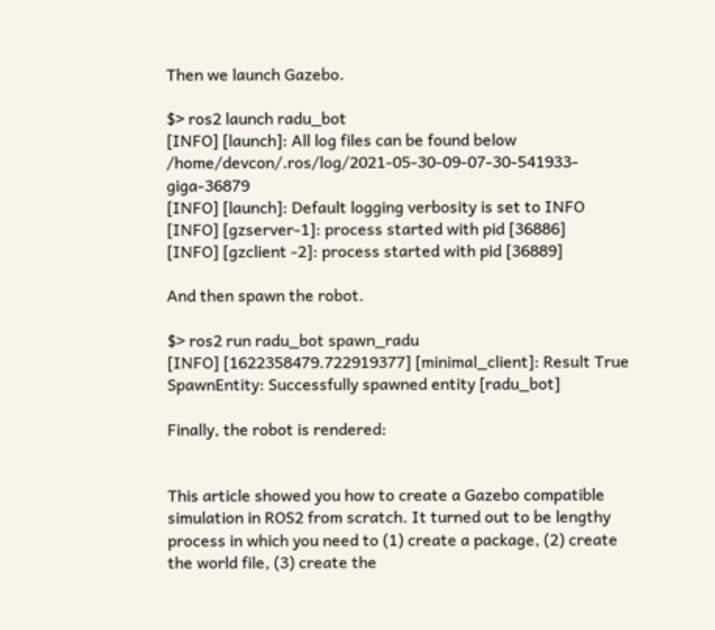Then we launch Gazebo.

$> ros2 launch radu_bot
[INFO] [launch]: All log files can be found below /home/devcon/.ros/log/2021-05-30-09-07-30-541933-giga-36879
[INFO] [launch]: Default logging verbosity is set to INFO
[INFO] [gzserver-1]: process started with pid [36886]
[INFO] [gzclient -2]: process started with pid [36889]

And then spawn the robot.

$> ros2 run radu_bot spawn_radu
[INFO] [1622358479.722919377] [minimal_client]: Result True SpawnEntity: Successfully spawned entity [radu_bot]

Finally, the robot is rendered:


This article showed you how to create a Gazebo compatible simulation in ROS2 from scratch. It turned out to be lengthy process in which you need to (1) create a package, (2) create the world file, (3) create the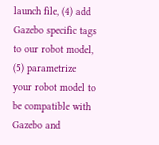launch file, (4) add Gazebo specific tags to our robot model, (5) parametrize your robot model to be compatible with Gazebo and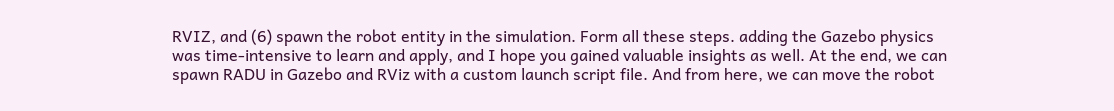RVIZ, and (6) spawn the robot entity in the simulation. Form all these steps. adding the Gazebo physics was time-intensive to learn and apply, and I hope you gained valuable insights as well. At the end, we can spawn RADU in Gazebo and RViz with a custom launch script file. And from here, we can move the robot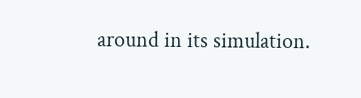around in its simulation.